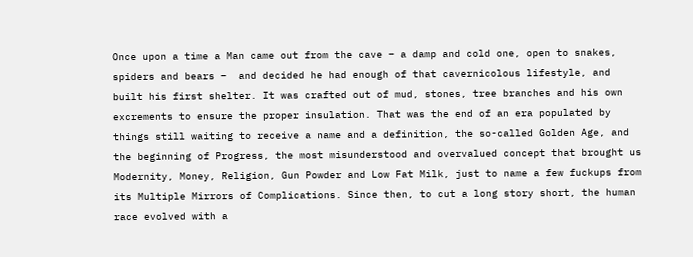Once upon a time a Man came out from the cave – a damp and cold one, open to snakes, spiders and bears –  and decided he had enough of that cavernicolous lifestyle, and built his first shelter. It was crafted out of mud, stones, tree branches and his own excrements to ensure the proper insulation. That was the end of an era populated by things still waiting to receive a name and a definition, the so-called Golden Age, and the beginning of Progress, the most misunderstood and overvalued concept that brought us Modernity, Money, Religion, Gun Powder and Low Fat Milk, just to name a few fuckups from its Multiple Mirrors of Complications. Since then, to cut a long story short, the human race evolved with a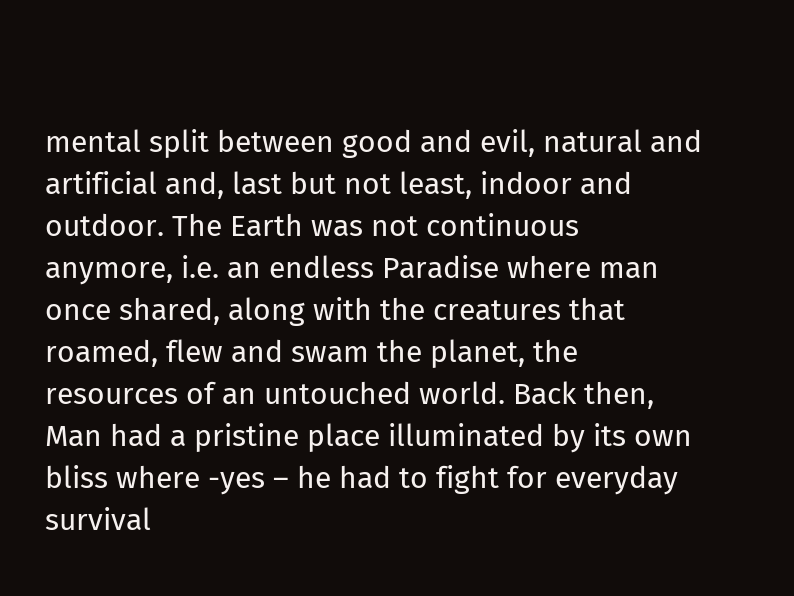mental split between good and evil, natural and artificial and, last but not least, indoor and outdoor. The Earth was not continuous anymore, i.e. an endless Paradise where man once shared, along with the creatures that roamed, flew and swam the planet, the resources of an untouched world. Back then, Man had a pristine place illuminated by its own bliss where -yes – he had to fight for everyday survival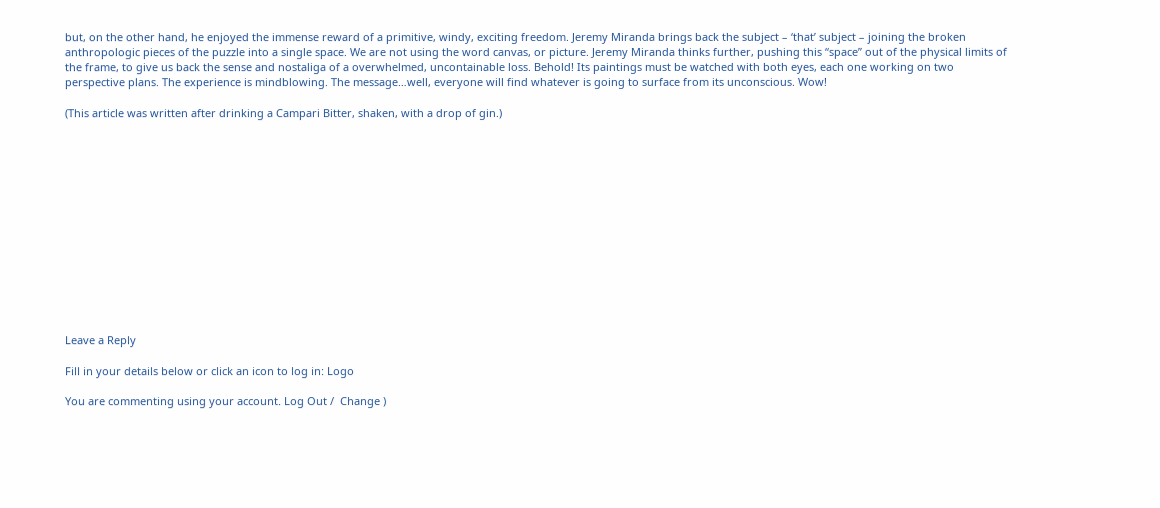but, on the other hand, he enjoyed the immense reward of a primitive, windy, exciting freedom. Jeremy Miranda brings back the subject – ‘that’ subject – joining the broken anthropologic pieces of the puzzle into a single space. We are not using the word canvas, or picture. Jeremy Miranda thinks further, pushing this “space” out of the physical limits of the frame, to give us back the sense and nostaliga of a overwhelmed, uncontainable loss. Behold! Its paintings must be watched with both eyes, each one working on two perspective plans. The experience is mindblowing. The message…well, everyone will find whatever is going to surface from its unconscious. Wow!

(This article was written after drinking a Campari Bitter, shaken, with a drop of gin.)














Leave a Reply

Fill in your details below or click an icon to log in: Logo

You are commenting using your account. Log Out /  Change )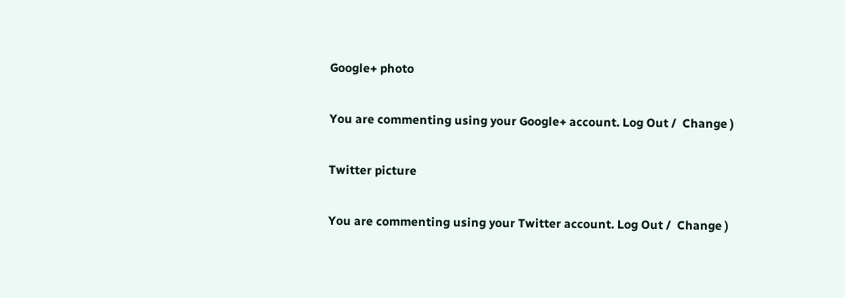Google+ photo

You are commenting using your Google+ account. Log Out /  Change )

Twitter picture

You are commenting using your Twitter account. Log Out /  Change )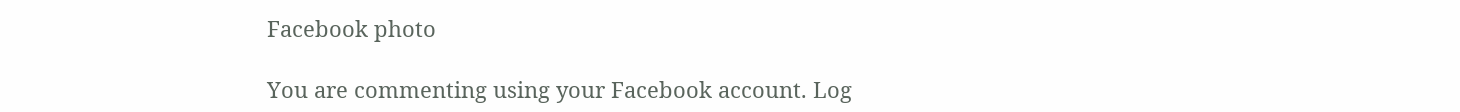Facebook photo

You are commenting using your Facebook account. Log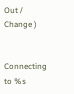Out /  Change )


Connecting to %s